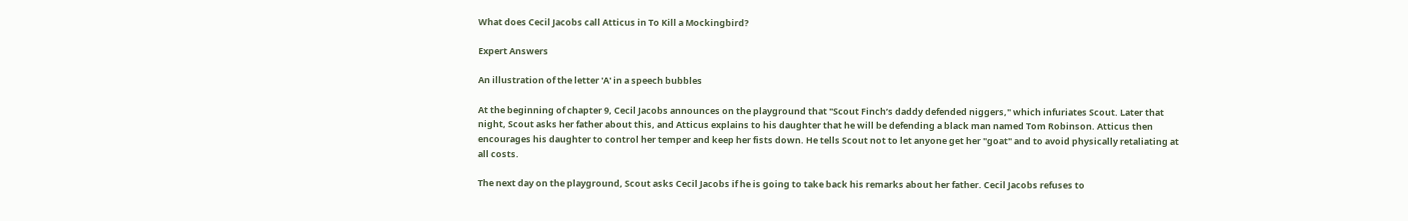What does Cecil Jacobs call Atticus in To Kill a Mockingbird?

Expert Answers

An illustration of the letter 'A' in a speech bubbles

At the beginning of chapter 9, Cecil Jacobs announces on the playground that "Scout Finch’s daddy defended niggers," which infuriates Scout. Later that night, Scout asks her father about this, and Atticus explains to his daughter that he will be defending a black man named Tom Robinson. Atticus then encourages his daughter to control her temper and keep her fists down. He tells Scout not to let anyone get her "goat" and to avoid physically retaliating at all costs.

The next day on the playground, Scout asks Cecil Jacobs if he is going to take back his remarks about her father. Cecil Jacobs refuses to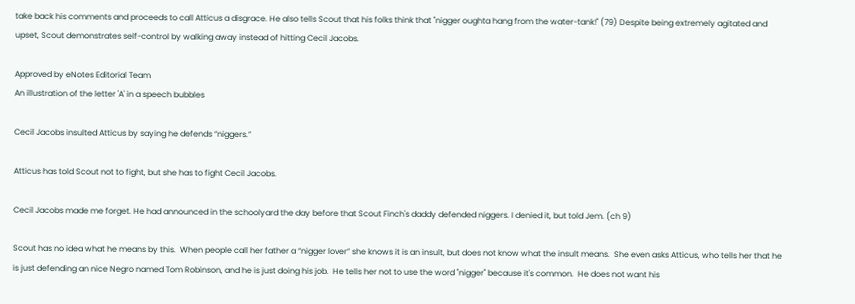take back his comments and proceeds to call Atticus a disgrace. He also tells Scout that his folks think that "nigger oughta hang from the water-tank!" (79) Despite being extremely agitated and upset, Scout demonstrates self-control by walking away instead of hitting Cecil Jacobs.

Approved by eNotes Editorial Team
An illustration of the letter 'A' in a speech bubbles

Cecil Jacobs insulted Atticus by saying he defends “niggers.”

Atticus has told Scout not to fight, but she has to fight Cecil Jacobs.

Cecil Jacobs made me forget. He had announced in the schoolyard the day before that Scout Finch's daddy defended niggers. I denied it, but told Jem. (ch 9)

Scout has no idea what he means by this.  When people call her father a “nigger lover” she knows it is an insult, but does not know what the insult means.  She even asks Atticus, who tells her that he is just defending an nice Negro named Tom Robinson, and he is just doing his job.  He tells her not to use the word "nigger" because it's common.  He does not want his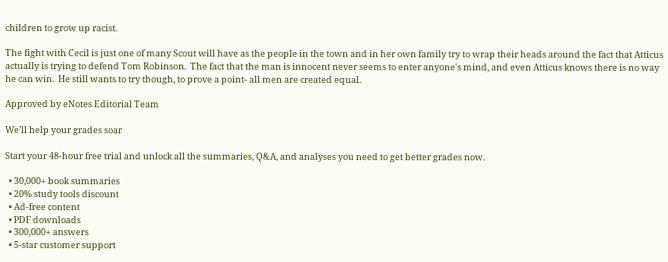children to grow up racist.

The fight with Cecil is just one of many Scout will have as the people in the town and in her own family try to wrap their heads around the fact that Atticus actually is trying to defend Tom Robinson.  The fact that the man is innocent never seems to enter anyone's mind, and even Atticus knows there is no way he can win.  He still wants to try though, to prove a point- all men are created equal.

Approved by eNotes Editorial Team

We’ll help your grades soar

Start your 48-hour free trial and unlock all the summaries, Q&A, and analyses you need to get better grades now.

  • 30,000+ book summaries
  • 20% study tools discount
  • Ad-free content
  • PDF downloads
  • 300,000+ answers
  • 5-star customer support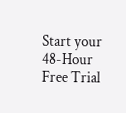Start your 48-Hour Free Trial